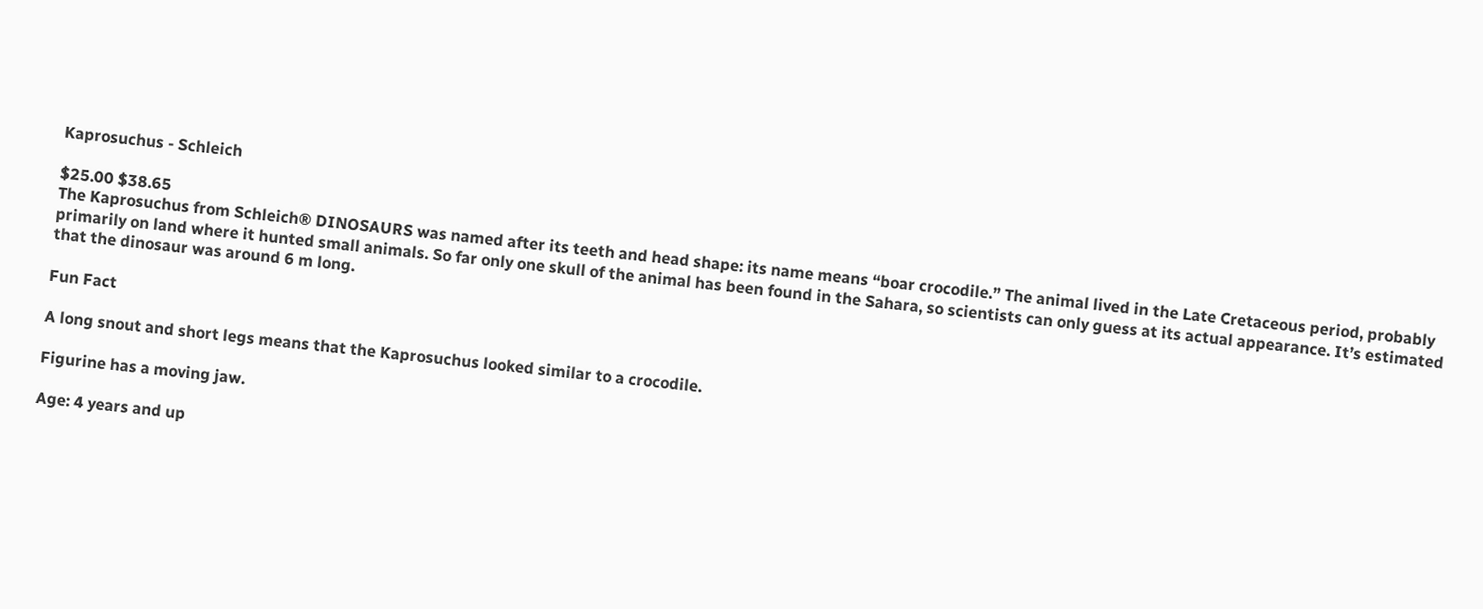Kaprosuchus - Schleich

$25.00 $38.65
The Kaprosuchus from Schleich® DINOSAURS was named after its teeth and head shape: its name means “boar crocodile.” The animal lived in the Late Cretaceous period, probably primarily on land where it hunted small animals. So far only one skull of the animal has been found in the Sahara, so scientists can only guess at its actual appearance. It’s estimated that the dinosaur was around 6 m long.

Fun Fact

A long snout and short legs means that the Kaprosuchus looked similar to a crocodile.

Figurine has a moving jaw.

Age: 4 years and up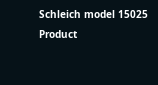Schleich model 15025
Product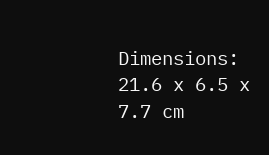Dimensions: 21.6 x 6.5 x 7.7 cm